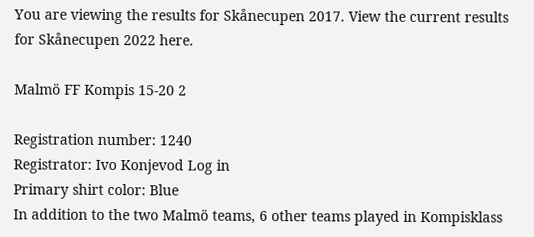You are viewing the results for Skånecupen 2017. View the current results for Skånecupen 2022 here.

Malmö FF Kompis 15-20 2

Registration number: 1240
Registrator: Ivo Konjevod Log in
Primary shirt color: Blue
In addition to the two Malmö teams, 6 other teams played in Kompisklass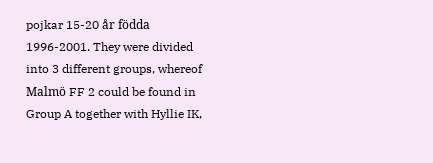pojkar 15-20 år födda 1996-2001. They were divided into 3 different groups, whereof Malmö FF 2 could be found in Group A together with Hyllie IK,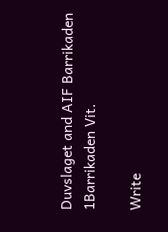Duvslaget and AIF Barrikaden 1Barrikaden Vit.

Write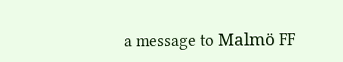a message to Malmö FF